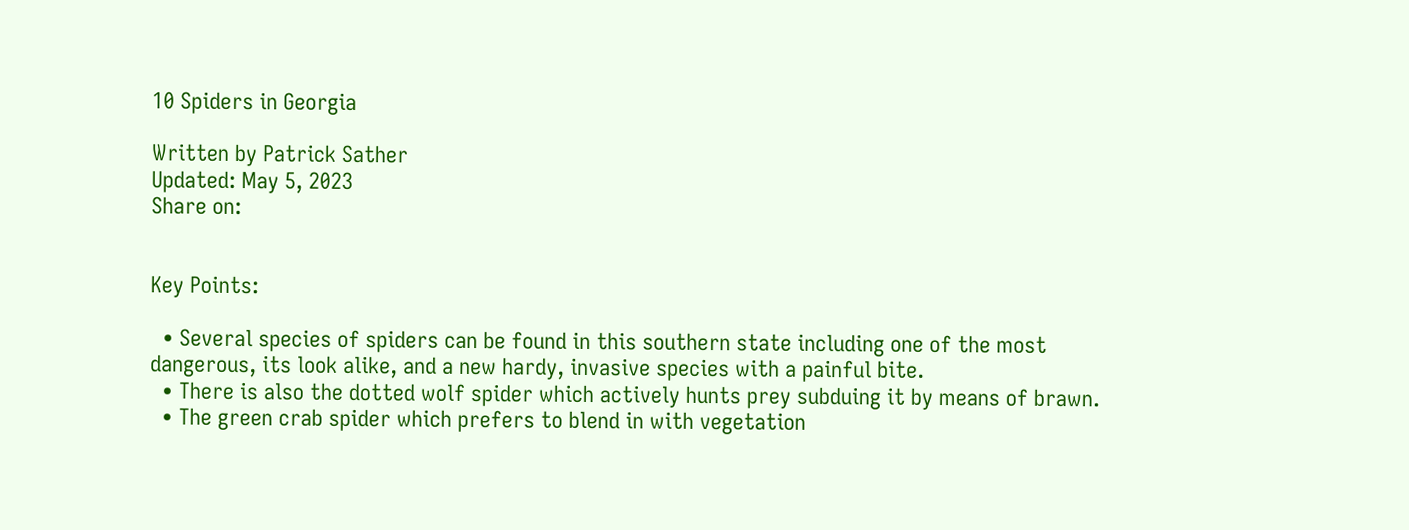10 Spiders in Georgia

Written by Patrick Sather
Updated: May 5, 2023
Share on:


Key Points:

  • Several species of spiders can be found in this southern state including one of the most dangerous, its look alike, and a new hardy, invasive species with a painful bite.
  • There is also the dotted wolf spider which actively hunts prey subduing it by means of brawn.
  • The green crab spider which prefers to blend in with vegetation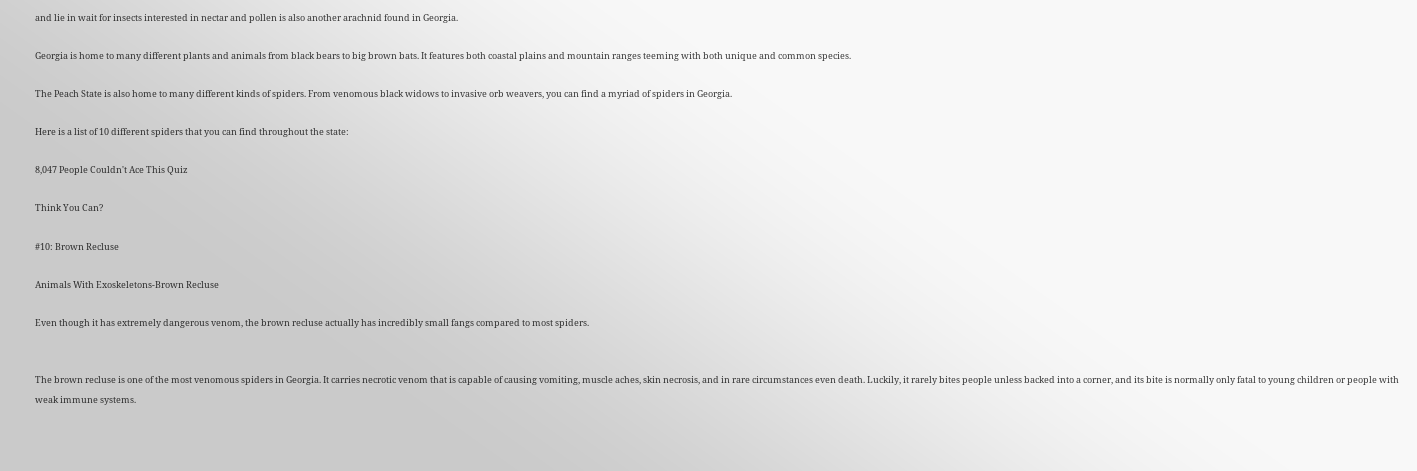and lie in wait for insects interested in nectar and pollen is also another arachnid found in Georgia.

Georgia is home to many different plants and animals from black bears to big brown bats. It features both coastal plains and mountain ranges teeming with both unique and common species.

The Peach State is also home to many different kinds of spiders. From venomous black widows to invasive orb weavers, you can find a myriad of spiders in Georgia.

Here is a list of 10 different spiders that you can find throughout the state:

8,047 People Couldn't Ace This Quiz

Think You Can?

#10: Brown Recluse

Animals With Exoskeletons-Brown Recluse

Even though it has extremely dangerous venom, the brown recluse actually has incredibly small fangs compared to most spiders.


The brown recluse is one of the most venomous spiders in Georgia. It carries necrotic venom that is capable of causing vomiting, muscle aches, skin necrosis, and in rare circumstances even death. Luckily, it rarely bites people unless backed into a corner, and its bite is normally only fatal to young children or people with weak immune systems.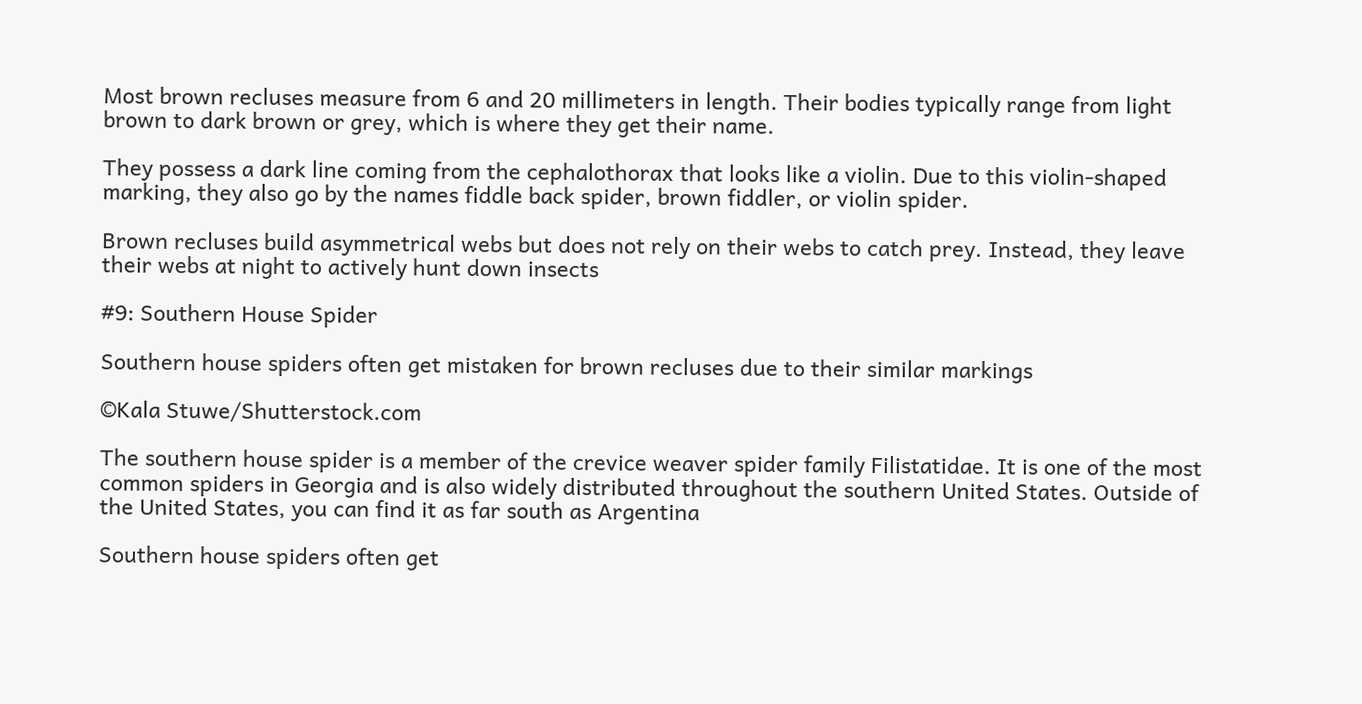Most brown recluses measure from 6 and 20 millimeters in length. Their bodies typically range from light brown to dark brown or grey, which is where they get their name.

They possess a dark line coming from the cephalothorax that looks like a violin. Due to this violin-shaped marking, they also go by the names fiddle back spider, brown fiddler, or violin spider.

Brown recluses build asymmetrical webs but does not rely on their webs to catch prey. Instead, they leave their webs at night to actively hunt down insects

#9: Southern House Spider

Southern house spiders often get mistaken for brown recluses due to their similar markings

©Kala Stuwe/Shutterstock.com

The southern house spider is a member of the crevice weaver spider family Filistatidae. It is one of the most common spiders in Georgia and is also widely distributed throughout the southern United States. Outside of the United States, you can find it as far south as Argentina

Southern house spiders often get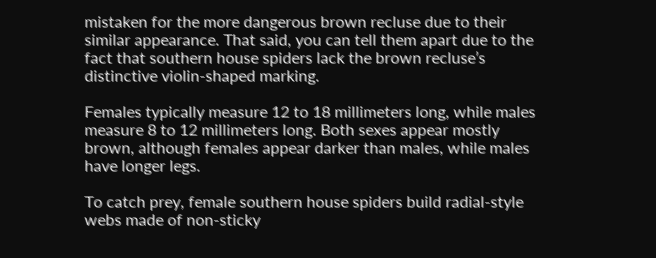mistaken for the more dangerous brown recluse due to their similar appearance. That said, you can tell them apart due to the fact that southern house spiders lack the brown recluse’s distinctive violin-shaped marking.

Females typically measure 12 to 18 millimeters long, while males measure 8 to 12 millimeters long. Both sexes appear mostly brown, although females appear darker than males, while males have longer legs.

To catch prey, female southern house spiders build radial-style webs made of non-sticky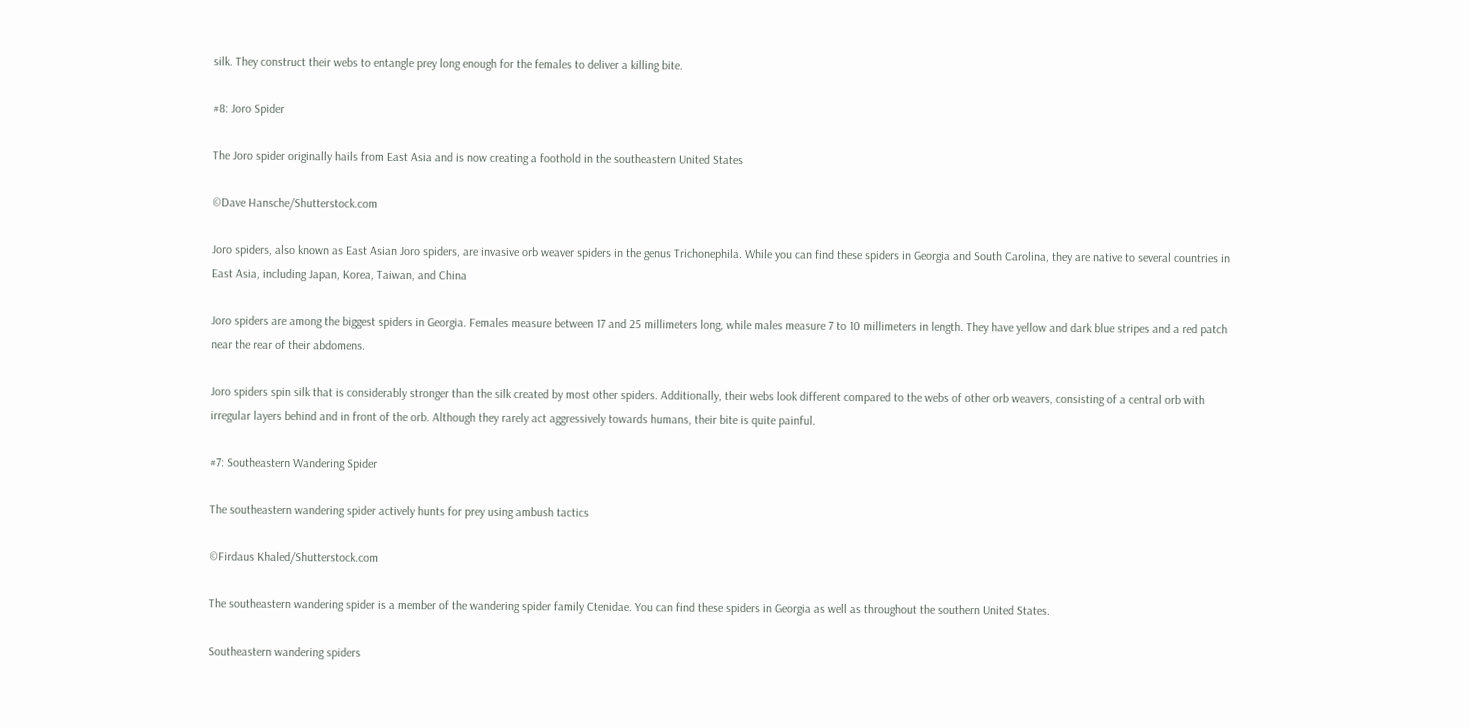silk. They construct their webs to entangle prey long enough for the females to deliver a killing bite.

#8: Joro Spider

The Joro spider originally hails from East Asia and is now creating a foothold in the southeastern United States

©Dave Hansche/Shutterstock.com

Joro spiders, also known as East Asian Joro spiders, are invasive orb weaver spiders in the genus Trichonephila. While you can find these spiders in Georgia and South Carolina, they are native to several countries in East Asia, including Japan, Korea, Taiwan, and China

Joro spiders are among the biggest spiders in Georgia. Females measure between 17 and 25 millimeters long, while males measure 7 to 10 millimeters in length. They have yellow and dark blue stripes and a red patch near the rear of their abdomens.

Joro spiders spin silk that is considerably stronger than the silk created by most other spiders. Additionally, their webs look different compared to the webs of other orb weavers, consisting of a central orb with irregular layers behind and in front of the orb. Although they rarely act aggressively towards humans, their bite is quite painful.

#7: Southeastern Wandering Spider

The southeastern wandering spider actively hunts for prey using ambush tactics

©Firdaus Khaled/Shutterstock.com

The southeastern wandering spider is a member of the wandering spider family Ctenidae. You can find these spiders in Georgia as well as throughout the southern United States.

Southeastern wandering spiders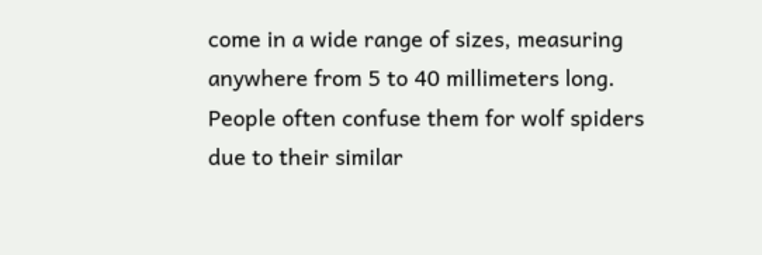come in a wide range of sizes, measuring anywhere from 5 to 40 millimeters long. People often confuse them for wolf spiders due to their similar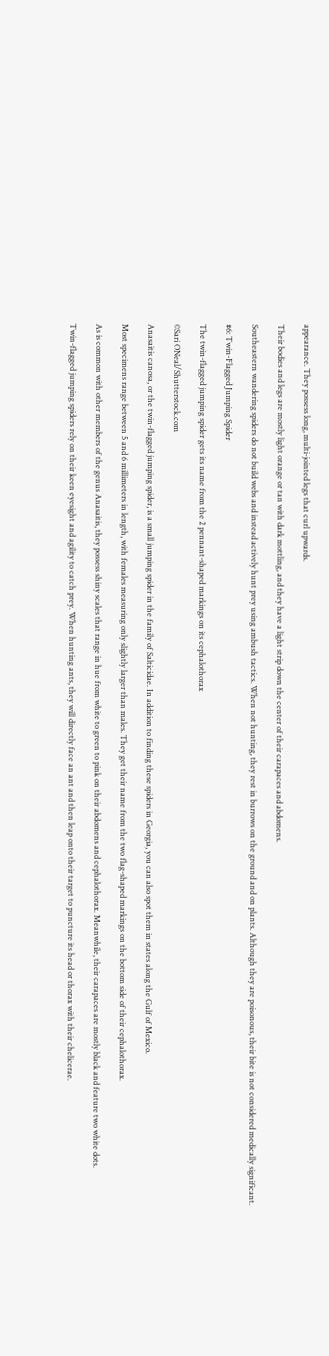appearance. They possess long, multi-jointed legs that curl upwards.

Their bodies and legs are mostly light orange or tan with dark mottling, and they have a light strip down the center of their carapaces and abdomens.

Southeastern wandering spiders do not build webs and instead actively hunt prey using ambush tactics. When not hunting, they rest in burrows on the ground and on plants. Although they are poisonous, their bite is not considered medically significant.

#6: Twin-Flagged Jumping Spider

The twin-flagged jumping spider gets its name from the 2 pennant-shaped markings on its cephalothorax

©Sari ONeal/Shutterstock.com

Anasaitis canosa, or the twin-flagged jumping spider, is a small jumping spider in the family of Salticidae. In addition to finding these spiders in Georgia, you can also spot them in states along the Gulf of Mexico.

Most specimens range between 5 and 6 millimeters in length, with females measuring only slightly larger than males. They get their name from the two flag-shaped markings on the bottom side of their cephalothorax.

As is common with other members of the genus Anasaitis, they possess shiny scales that range in hue from white to green to pink on their abdomens and cephalothorax. Meanwhile, their carapaces are mostly black and feature two white dots.

Twin-flagged jumping spiders rely on their keen eyesight and agility to catch prey. When hunting ants, they will directly face an ant and then leap onto their target to puncture its head or thorax with their chelicerae.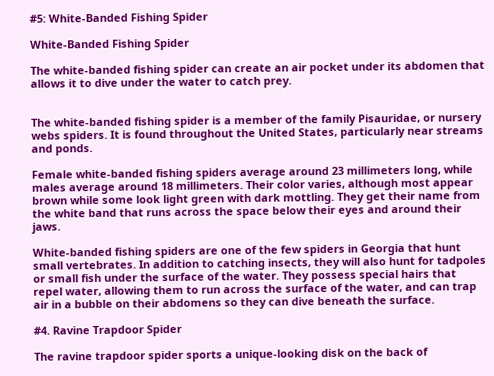#5: White-Banded Fishing Spider

White-Banded Fishing Spider

The white-banded fishing spider can create an air pocket under its abdomen that allows it to dive under the water to catch prey.


The white-banded fishing spider is a member of the family Pisauridae, or nursery webs spiders. It is found throughout the United States, particularly near streams and ponds.

Female white-banded fishing spiders average around 23 millimeters long, while males average around 18 millimeters. Their color varies, although most appear brown while some look light green with dark mottling. They get their name from the white band that runs across the space below their eyes and around their jaws.

White-banded fishing spiders are one of the few spiders in Georgia that hunt small vertebrates. In addition to catching insects, they will also hunt for tadpoles or small fish under the surface of the water. They possess special hairs that repel water, allowing them to run across the surface of the water, and can trap air in a bubble on their abdomens so they can dive beneath the surface.

#4. Ravine Trapdoor Spider

The ravine trapdoor spider sports a unique-looking disk on the back of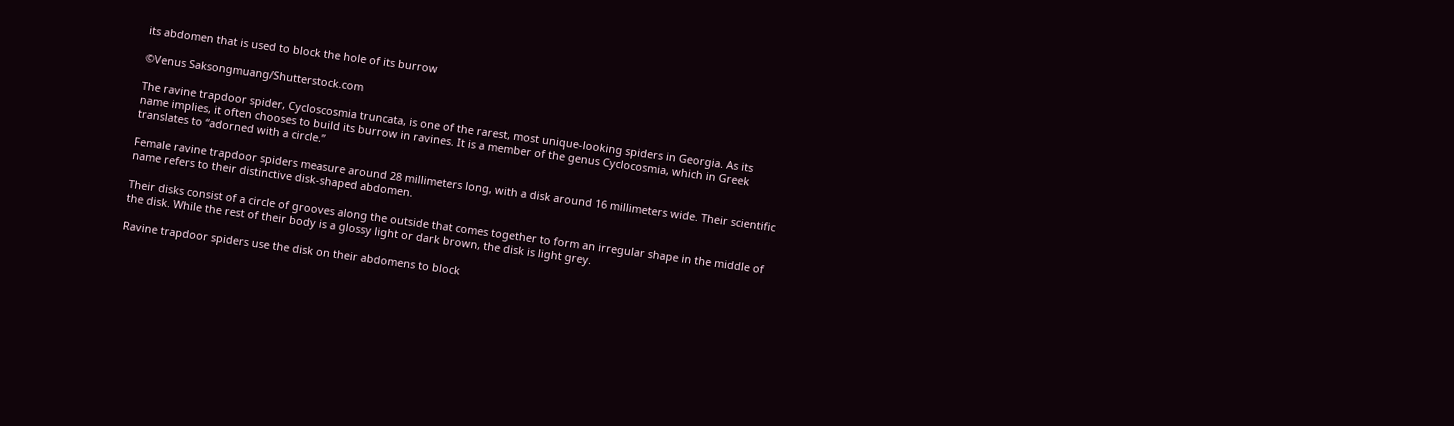its abdomen that is used to block the hole of its burrow

©Venus Saksongmuang/Shutterstock.com

The ravine trapdoor spider, Cycloscosmia truncata, is one of the rarest, most unique-looking spiders in Georgia. As its name implies, it often chooses to build its burrow in ravines. It is a member of the genus Cyclocosmia, which in Greek translates to “adorned with a circle.”

Female ravine trapdoor spiders measure around 28 millimeters long, with a disk around 16 millimeters wide. Their scientific name refers to their distinctive disk-shaped abdomen.

Their disks consist of a circle of grooves along the outside that comes together to form an irregular shape in the middle of the disk. While the rest of their body is a glossy light or dark brown, the disk is light grey.

Ravine trapdoor spiders use the disk on their abdomens to block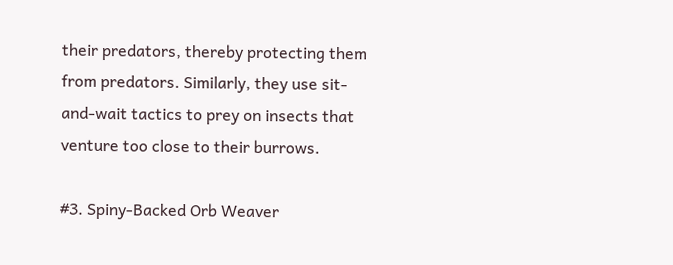their predators, thereby protecting them from predators. Similarly, they use sit-and-wait tactics to prey on insects that venture too close to their burrows.

#3. Spiny-Backed Orb Weaver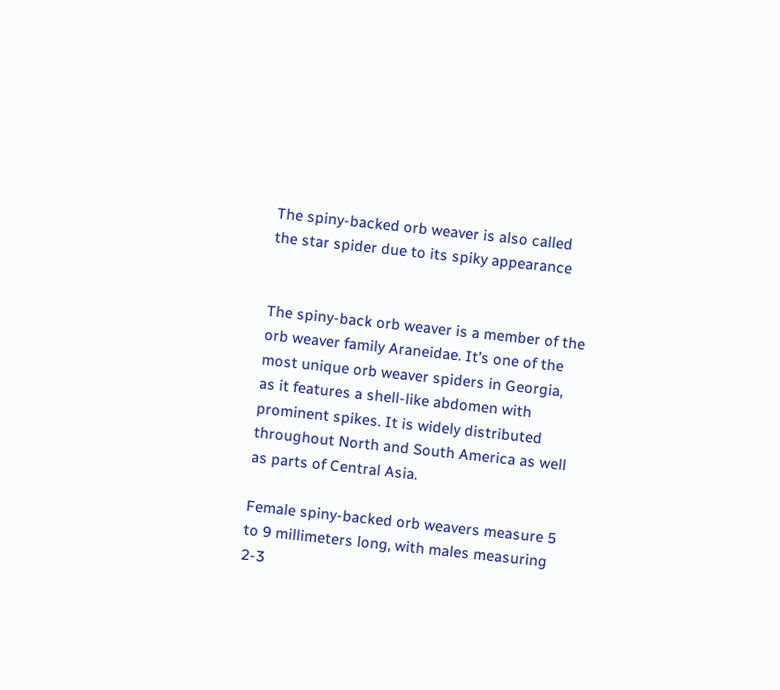The spiny-backed orb weaver is also called the star spider due to its spiky appearance


The spiny-back orb weaver is a member of the orb weaver family Araneidae. It’s one of the most unique orb weaver spiders in Georgia, as it features a shell-like abdomen with prominent spikes. It is widely distributed throughout North and South America as well as parts of Central Asia.

Female spiny-backed orb weavers measure 5 to 9 millimeters long, with males measuring 2-3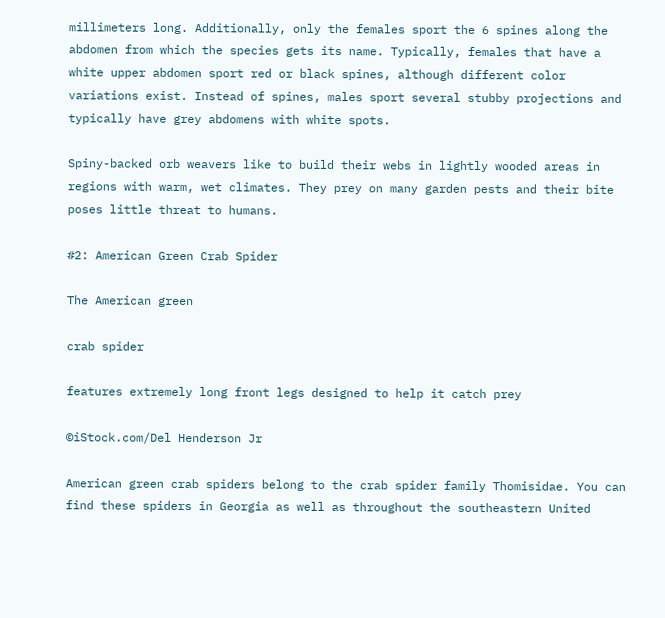millimeters long. Additionally, only the females sport the 6 spines along the abdomen from which the species gets its name. Typically, females that have a white upper abdomen sport red or black spines, although different color variations exist. Instead of spines, males sport several stubby projections and typically have grey abdomens with white spots.

Spiny-backed orb weavers like to build their webs in lightly wooded areas in regions with warm, wet climates. They prey on many garden pests and their bite poses little threat to humans.

#2: American Green Crab Spider

The American green

crab spider

features extremely long front legs designed to help it catch prey

©iStock.com/Del Henderson Jr

American green crab spiders belong to the crab spider family Thomisidae. You can find these spiders in Georgia as well as throughout the southeastern United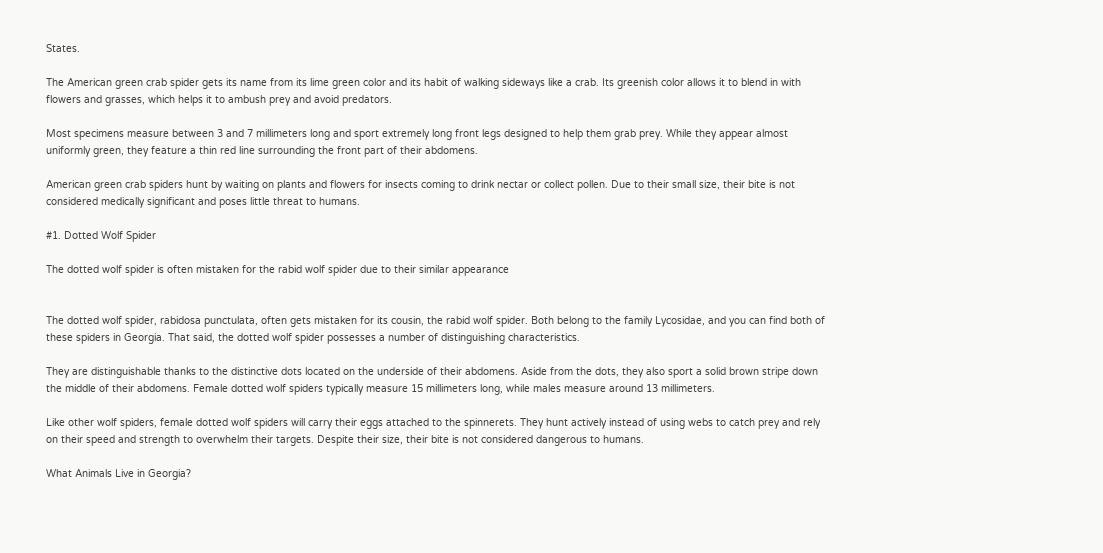States.

The American green crab spider gets its name from its lime green color and its habit of walking sideways like a crab. Its greenish color allows it to blend in with flowers and grasses, which helps it to ambush prey and avoid predators.

Most specimens measure between 3 and 7 millimeters long and sport extremely long front legs designed to help them grab prey. While they appear almost uniformly green, they feature a thin red line surrounding the front part of their abdomens.

American green crab spiders hunt by waiting on plants and flowers for insects coming to drink nectar or collect pollen. Due to their small size, their bite is not considered medically significant and poses little threat to humans.

#1. Dotted Wolf Spider

The dotted wolf spider is often mistaken for the rabid wolf spider due to their similar appearance


The dotted wolf spider, rabidosa punctulata, often gets mistaken for its cousin, the rabid wolf spider. Both belong to the family Lycosidae, and you can find both of these spiders in Georgia. That said, the dotted wolf spider possesses a number of distinguishing characteristics.

They are distinguishable thanks to the distinctive dots located on the underside of their abdomens. Aside from the dots, they also sport a solid brown stripe down the middle of their abdomens. Female dotted wolf spiders typically measure 15 millimeters long, while males measure around 13 millimeters.

Like other wolf spiders, female dotted wolf spiders will carry their eggs attached to the spinnerets. They hunt actively instead of using webs to catch prey and rely on their speed and strength to overwhelm their targets. Despite their size, their bite is not considered dangerous to humans.

What Animals Live in Georgia?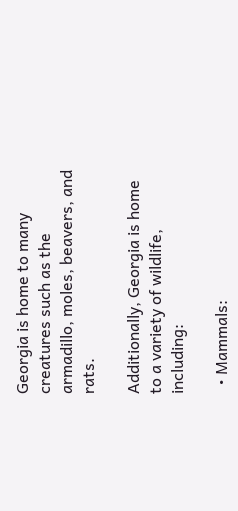Georgia is home to many creatures such as the armadillo, moles, beavers, and rats.

Additionally, Georgia is home to a variety of wildlife, including:

  • Mammals: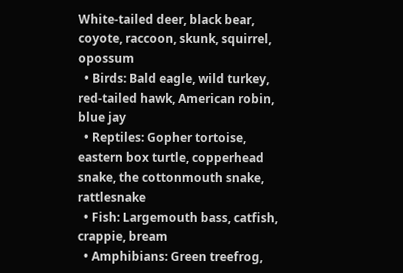White-tailed deer, black bear, coyote, raccoon, skunk, squirrel, opossum
  • Birds: Bald eagle, wild turkey, red-tailed hawk, American robin, blue jay
  • Reptiles: Gopher tortoise, eastern box turtle, copperhead snake, the cottonmouth snake, rattlesnake
  • Fish: Largemouth bass, catfish, crappie, bream
  • Amphibians: Green treefrog,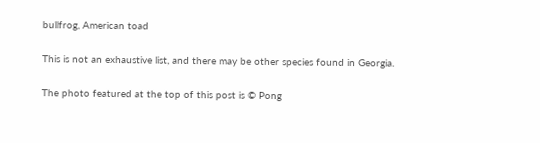bullfrog, American toad

This is not an exhaustive list, and there may be other species found in Georgia.

The photo featured at the top of this post is © Pong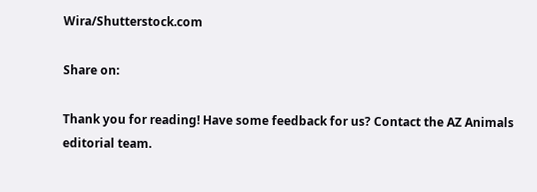Wira/Shutterstock.com

Share on:

Thank you for reading! Have some feedback for us? Contact the AZ Animals editorial team.